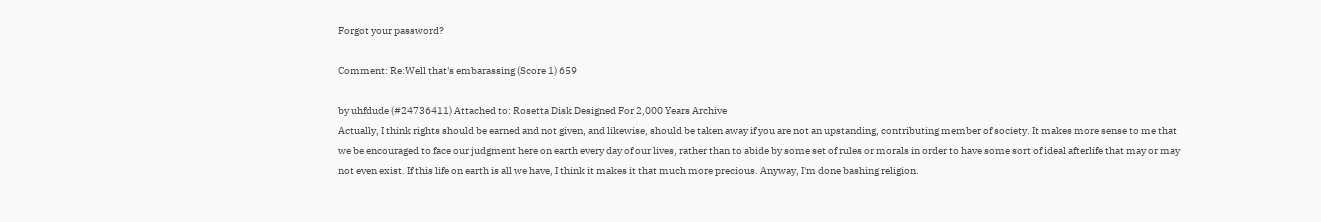Forgot your password?

Comment: Re:Well that's embarassing (Score 1) 659

by uhfdude (#24736411) Attached to: Rosetta Disk Designed For 2,000 Years Archive
Actually, I think rights should be earned and not given, and likewise, should be taken away if you are not an upstanding, contributing member of society. It makes more sense to me that we be encouraged to face our judgment here on earth every day of our lives, rather than to abide by some set of rules or morals in order to have some sort of ideal afterlife that may or may not even exist. If this life on earth is all we have, I think it makes it that much more precious. Anyway, I'm done bashing religion.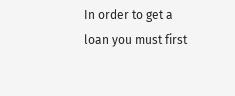In order to get a loan you must first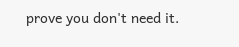prove you don't need it.